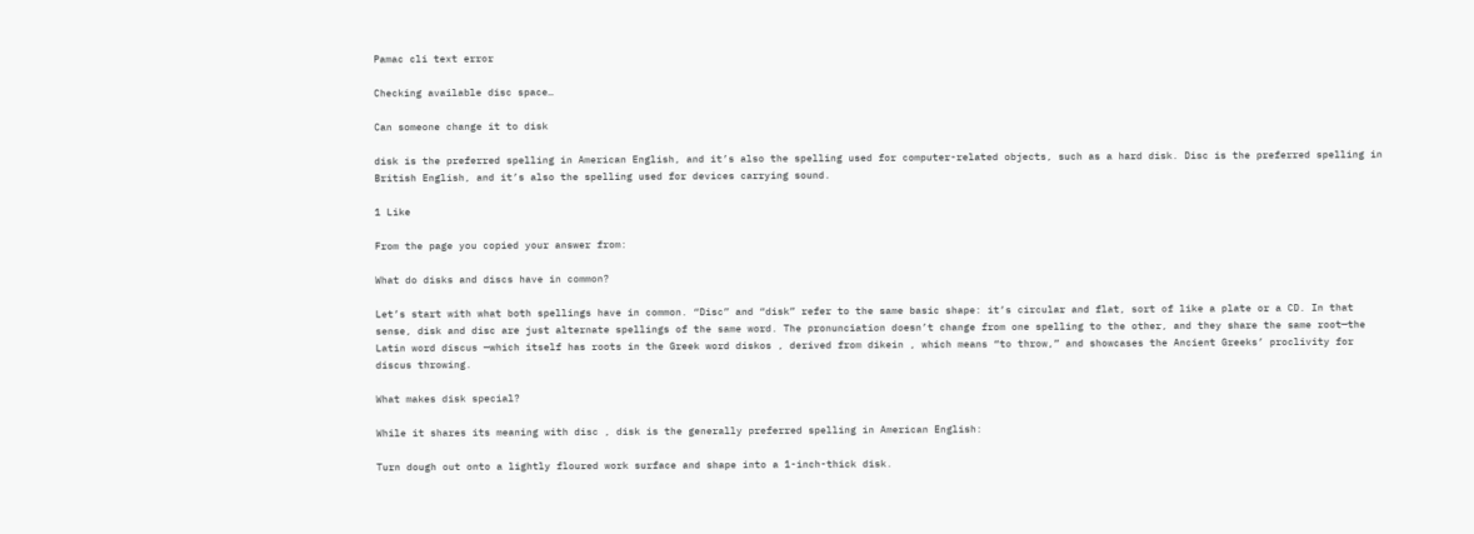Pamac cli text error

Checking available disc space…

Can someone change it to disk

disk is the preferred spelling in American English, and it’s also the spelling used for computer-related objects, such as a hard disk. Disc is the preferred spelling in British English, and it’s also the spelling used for devices carrying sound.

1 Like

From the page you copied your answer from:

What do disks and discs have in common?

Let’s start with what both spellings have in common. “Disc” and “disk” refer to the same basic shape: it’s circular and flat, sort of like a plate or a CD. In that sense, disk and disc are just alternate spellings of the same word. The pronunciation doesn’t change from one spelling to the other, and they share the same root—the Latin word discus —which itself has roots in the Greek word diskos , derived from dikein , which means “to throw,” and showcases the Ancient Greeks’ proclivity for discus throwing.

What makes disk special?

While it shares its meaning with disc , disk is the generally preferred spelling in American English:

Turn dough out onto a lightly floured work surface and shape into a 1-inch-thick disk.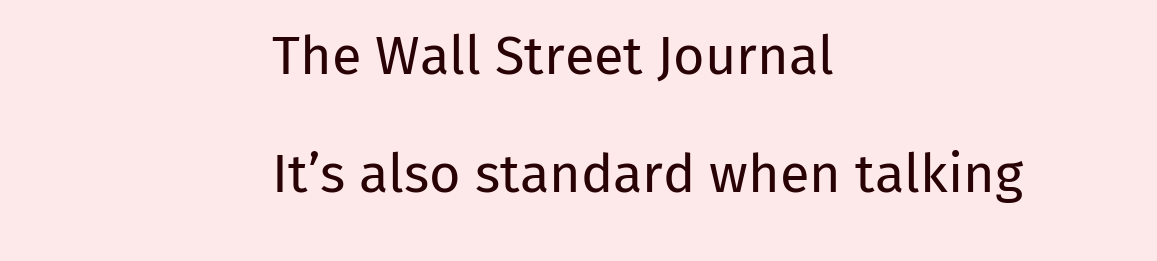The Wall Street Journal

It’s also standard when talking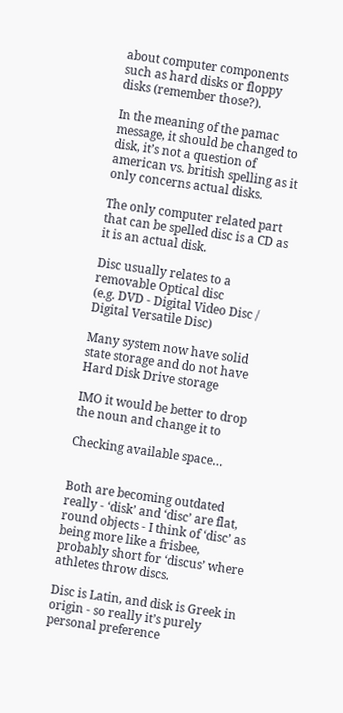about computer components such as hard disks or floppy disks (remember those?).

In the meaning of the pamac message, it should be changed to disk, it’s not a question of american vs. british spelling as it only concerns actual disks.

The only computer related part that can be spelled disc is a CD as it is an actual disk.

Disc usually relates to a removable Optical disc
(e.g. DVD - Digital Video Disc / Digital Versatile Disc)

Many system now have solid state storage and do not have Hard Disk Drive storage

IMO it would be better to drop the noun and change it to

Checking available space…


Both are becoming outdated really - ‘disk’ and ‘disc’ are flat, round objects - I think of ‘disc’ as being more like a frisbee, probably short for ‘discus’ where athletes throw discs.

Disc is Latin, and disk is Greek in origin - so really it’s purely personal preference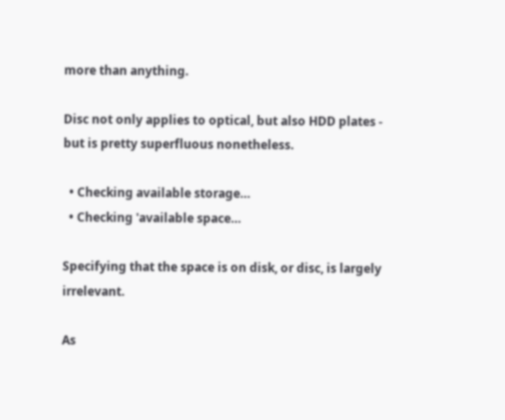more than anything.

Disc not only applies to optical, but also HDD plates - but is pretty superfluous nonetheless.

  • Checking available storage…
  • Checking 'available space…

Specifying that the space is on disk, or disc, is largely irrelevant.

As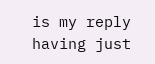is my reply having just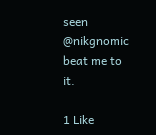seen @nikgnomic beat me to it.

1 Like